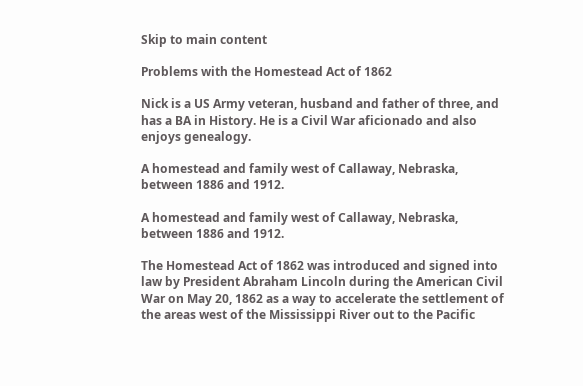Skip to main content

Problems with the Homestead Act of 1862

Nick is a US Army veteran, husband and father of three, and has a BA in History. He is a Civil War aficionado and also enjoys genealogy.

A homestead and family west of Callaway, Nebraska, between 1886 and 1912.

A homestead and family west of Callaway, Nebraska, between 1886 and 1912.

The Homestead Act of 1862 was introduced and signed into law by President Abraham Lincoln during the American Civil War on May 20, 1862 as a way to accelerate the settlement of the areas west of the Mississippi River out to the Pacific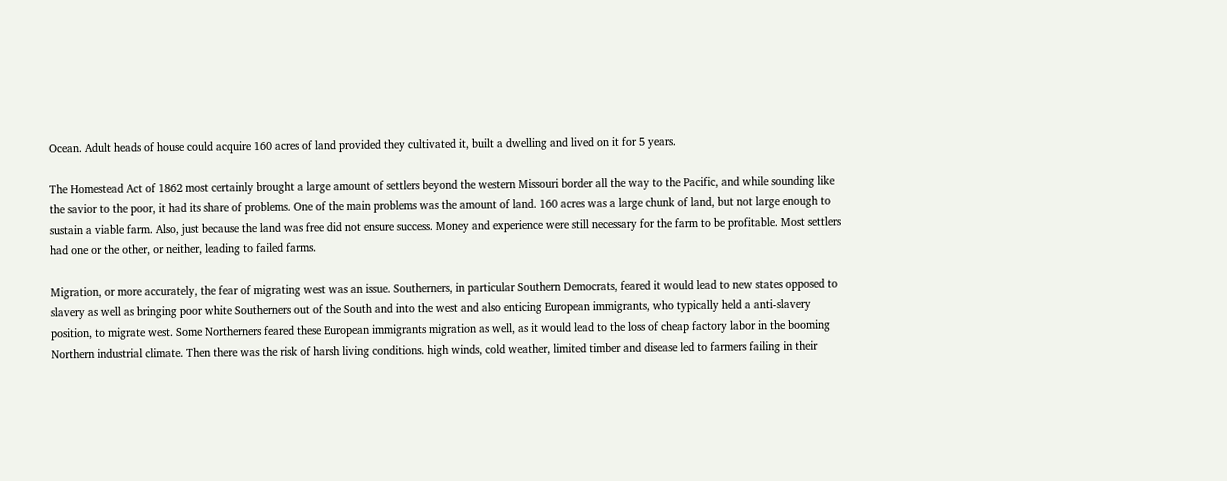Ocean. Adult heads of house could acquire 160 acres of land provided they cultivated it, built a dwelling and lived on it for 5 years.

The Homestead Act of 1862 most certainly brought a large amount of settlers beyond the western Missouri border all the way to the Pacific, and while sounding like the savior to the poor, it had its share of problems. One of the main problems was the amount of land. 160 acres was a large chunk of land, but not large enough to sustain a viable farm. Also, just because the land was free did not ensure success. Money and experience were still necessary for the farm to be profitable. Most settlers had one or the other, or neither, leading to failed farms.

Migration, or more accurately, the fear of migrating west was an issue. Southerners, in particular Southern Democrats, feared it would lead to new states opposed to slavery as well as bringing poor white Southerners out of the South and into the west and also enticing European immigrants, who typically held a anti-slavery position, to migrate west. Some Northerners feared these European immigrants migration as well, as it would lead to the loss of cheap factory labor in the booming Northern industrial climate. Then there was the risk of harsh living conditions. high winds, cold weather, limited timber and disease led to farmers failing in their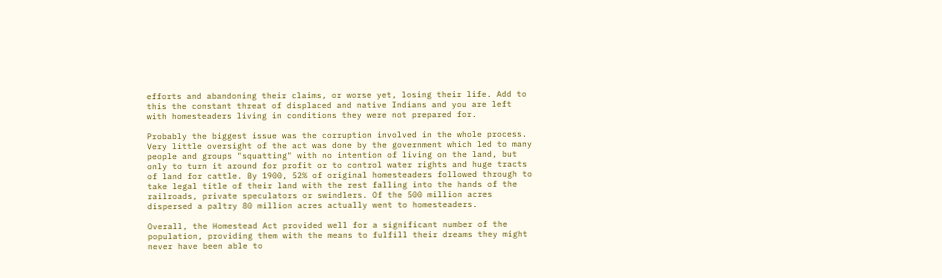efforts and abandoning their claims, or worse yet, losing their life. Add to this the constant threat of displaced and native Indians and you are left with homesteaders living in conditions they were not prepared for.

Probably the biggest issue was the corruption involved in the whole process. Very little oversight of the act was done by the government which led to many people and groups "squatting" with no intention of living on the land, but only to turn it around for profit or to control water rights and huge tracts of land for cattle. By 1900, 52% of original homesteaders followed through to take legal title of their land with the rest falling into the hands of the railroads, private speculators or swindlers. Of the 500 million acres dispersed a paltry 80 million acres actually went to homesteaders.

Overall, the Homestead Act provided well for a significant number of the population, providing them with the means to fulfill their dreams they might never have been able to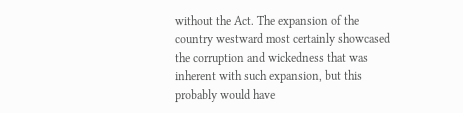without the Act. The expansion of the country westward most certainly showcased the corruption and wickedness that was inherent with such expansion, but this probably would have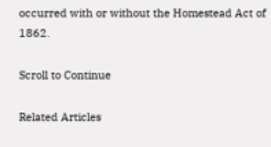occurred with or without the Homestead Act of 1862.

Scroll to Continue

Related Articles